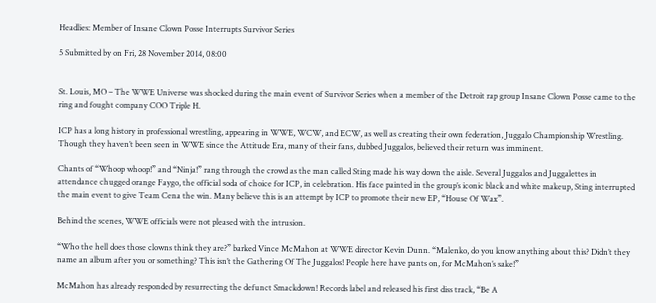Headlies: Member of Insane Clown Posse Interrupts Survivor Series

5 Submitted by on Fri, 28 November 2014, 08:00


St. Louis, MO – The WWE Universe was shocked during the main event of Survivor Series when a member of the Detroit rap group Insane Clown Posse came to the ring and fought company COO Triple H.

ICP has a long history in professional wrestling, appearing in WWE, WCW, and ECW, as well as creating their own federation, Juggalo Championship Wrestling. Though they haven’t been seen in WWE since the Attitude Era, many of their fans, dubbed Juggalos, believed their return was imminent.

Chants of “Whoop whoop!” and “Ninja!” rang through the crowd as the man called Sting made his way down the aisle. Several Juggalos and Juggalettes in attendance chugged orange Faygo, the official soda of choice for ICP, in celebration. His face painted in the group’s iconic black and white makeup, Sting interrupted the main event to give Team Cena the win. Many believe this is an attempt by ICP to promote their new EP, “House Of Wax”.

Behind the scenes, WWE officials were not pleased with the intrusion.

“Who the hell does those clowns think they are?” barked Vince McMahon at WWE director Kevin Dunn. “Malenko, do you know anything about this? Didn’t they name an album after you or something? This isn’t the Gathering Of The Juggalos! People here have pants on, for McMahon’s sake!”

McMahon has already responded by resurrecting the defunct Smackdown! Records label and released his first diss track, “Be A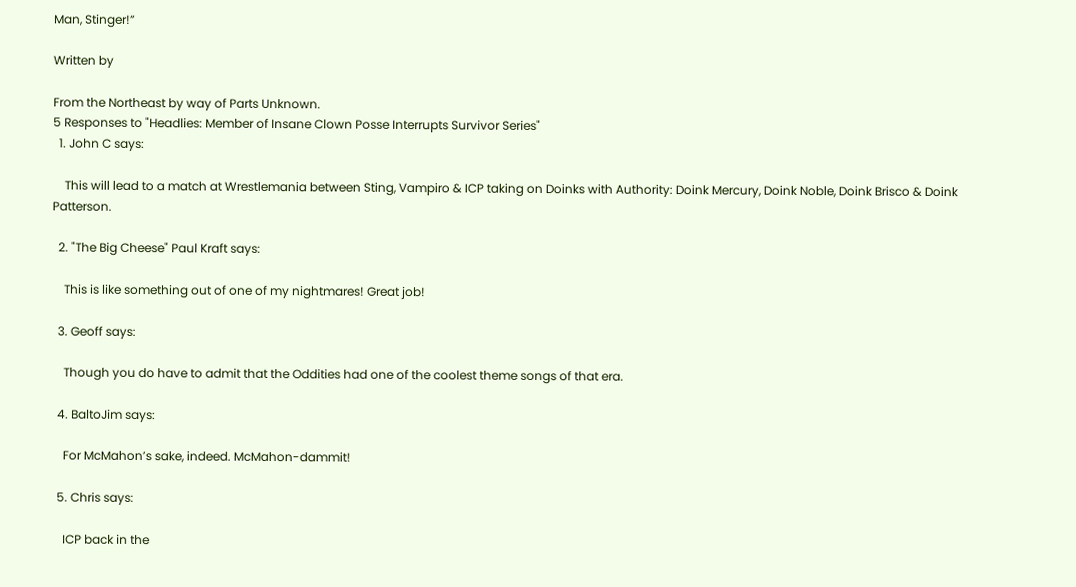Man, Stinger!”

Written by

From the Northeast by way of Parts Unknown.
5 Responses to "Headlies: Member of Insane Clown Posse Interrupts Survivor Series"
  1. John C says:

    This will lead to a match at Wrestlemania between Sting, Vampiro & ICP taking on Doinks with Authority: Doink Mercury, Doink Noble, Doink Brisco & Doink Patterson.

  2. "The Big Cheese" Paul Kraft says:

    This is like something out of one of my nightmares! Great job!

  3. Geoff says:

    Though you do have to admit that the Oddities had one of the coolest theme songs of that era.

  4. BaltoJim says:

    For McMahon’s sake, indeed. McMahon-dammit!

  5. Chris says:

    ICP back in the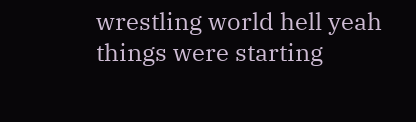wrestling world hell yeah things were starting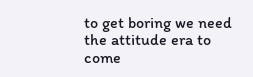to get boring we need the attitude era to come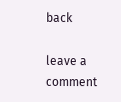back

leave a comment